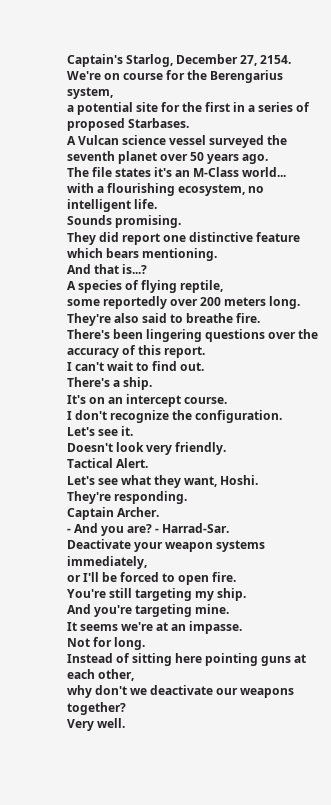Captain's Starlog, December 27, 2154.
We're on course for the Berengarius system,
a potential site for the first in a series of proposed Starbases.
A Vulcan science vessel surveyed the seventh planet over 50 years ago.
The file states it's an M-Class world...
with a flourishing ecosystem, no intelligent life.
Sounds promising.
They did report one distinctive feature which bears mentioning.
And that is...?
A species of flying reptile,
some reportedly over 200 meters long.
They're also said to breathe fire.
There's been lingering questions over the accuracy of this report.
I can't wait to find out.
There's a ship.
It's on an intercept course.
I don't recognize the configuration.
Let's see it.
Doesn't look very friendly.
Tactical Alert.
Let's see what they want, Hoshi.
They're responding.
Captain Archer.
- And you are? - Harrad-Sar.
Deactivate your weapon systems immediately,
or I'll be forced to open fire.
You're still targeting my ship.
And you're targeting mine.
It seems we're at an impasse.
Not for long.
Instead of sitting here pointing guns at each other,
why don't we deactivate our weapons together?
Very well.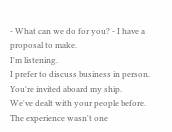- What can we do for you? - I have a proposal to make.
I'm listening.
I prefer to discuss business in person.
You're invited aboard my ship.
We've dealt with your people before.
The experience wasn't one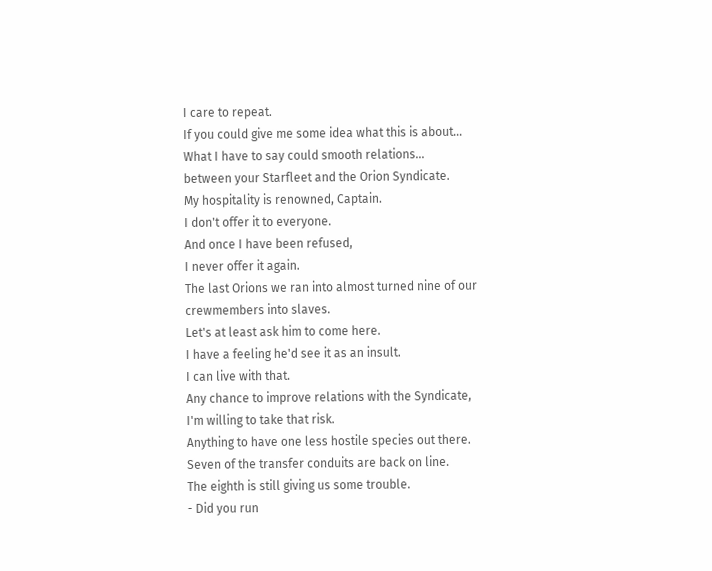I care to repeat.
If you could give me some idea what this is about...
What I have to say could smooth relations...
between your Starfleet and the Orion Syndicate.
My hospitality is renowned, Captain.
I don't offer it to everyone.
And once I have been refused,
I never offer it again.
The last Orions we ran into almost turned nine of our crewmembers into slaves.
Let's at least ask him to come here.
I have a feeling he'd see it as an insult.
I can live with that.
Any chance to improve relations with the Syndicate,
I'm willing to take that risk.
Anything to have one less hostile species out there.
Seven of the transfer conduits are back on line.
The eighth is still giving us some trouble.
- Did you run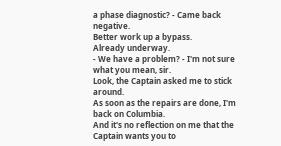a phase diagnostic? - Came back negative.
Better work up a bypass.
Already underway.
- We have a problem? - I'm not sure what you mean, sir.
Look, the Captain asked me to stick around.
As soon as the repairs are done, I'm back on Columbia.
And it's no reflection on me that the Captain wants you to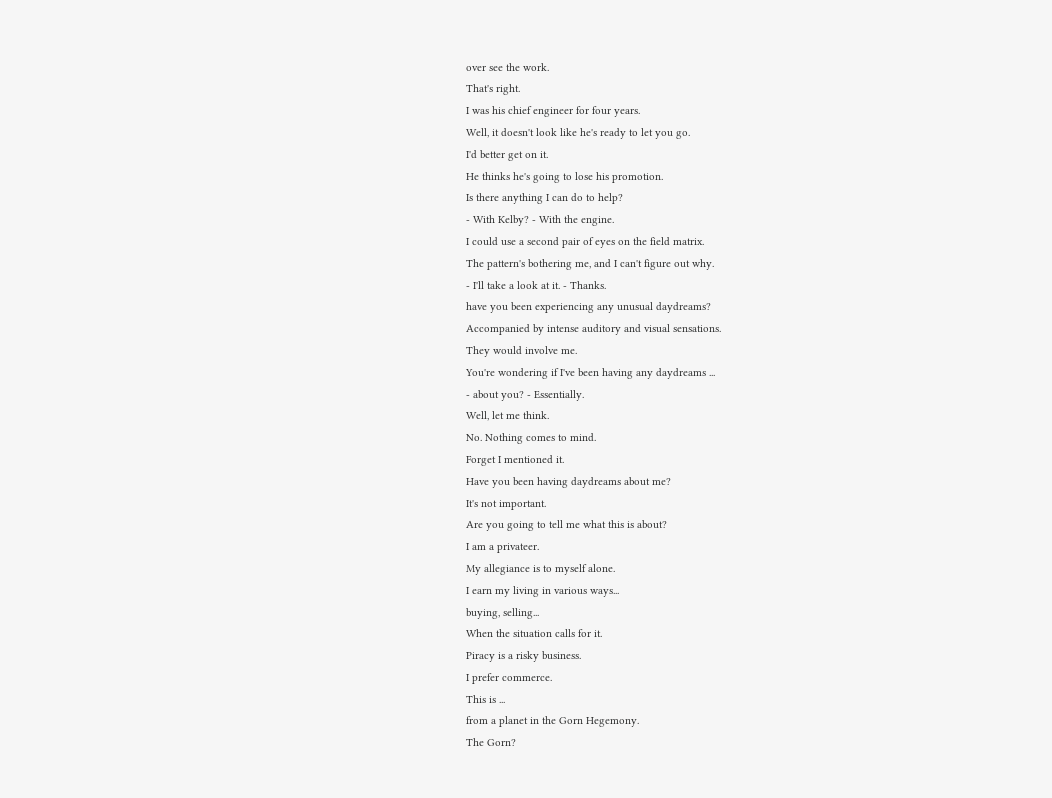over see the work.
That's right.
I was his chief engineer for four years.
Well, it doesn't look like he's ready to let you go.
I'd better get on it.
He thinks he's going to lose his promotion.
Is there anything I can do to help?
- With Kelby? - With the engine.
I could use a second pair of eyes on the field matrix.
The pattern's bothering me, and I can't figure out why.
- I'll take a look at it. - Thanks.
have you been experiencing any unusual daydreams?
Accompanied by intense auditory and visual sensations.
They would involve me.
You're wondering if I've been having any daydreams ...
- about you? - Essentially.
Well, let me think.
No. Nothing comes to mind.
Forget I mentioned it.
Have you been having daydreams about me?
It's not important.
Are you going to tell me what this is about?
I am a privateer.
My allegiance is to myself alone.
I earn my living in various ways...
buying, selling...
When the situation calls for it.
Piracy is a risky business.
I prefer commerce.
This is ...
from a planet in the Gorn Hegemony.
The Gorn?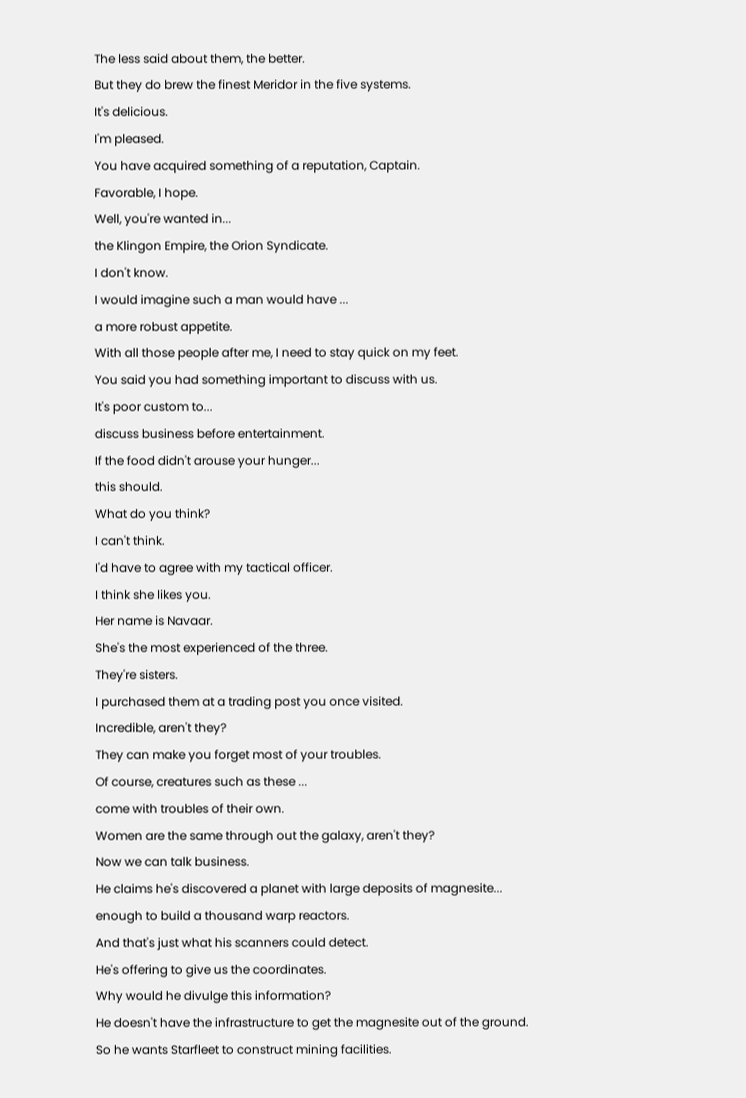The less said about them, the better.
But they do brew the finest Meridor in the five systems.
It's delicious.
I'm pleased.
You have acquired something of a reputation, Captain.
Favorable, I hope.
Well, you're wanted in...
the Klingon Empire, the Orion Syndicate.
I don't know.
I would imagine such a man would have ...
a more robust appetite.
With all those people after me, I need to stay quick on my feet.
You said you had something important to discuss with us.
It's poor custom to...
discuss business before entertainment.
If the food didn't arouse your hunger...
this should.
What do you think?
I can't think.
I'd have to agree with my tactical officer.
I think she likes you.
Her name is Navaar.
She's the most experienced of the three.
They're sisters.
I purchased them at a trading post you once visited.
Incredible, aren't they?
They can make you forget most of your troubles.
Of course, creatures such as these ...
come with troubles of their own.
Women are the same through out the galaxy, aren't they?
Now we can talk business.
He claims he's discovered a planet with large deposits of magnesite...
enough to build a thousand warp reactors.
And that's just what his scanners could detect.
He's offering to give us the coordinates.
Why would he divulge this information?
He doesn't have the infrastructure to get the magnesite out of the ground.
So he wants Starfleet to construct mining facilities.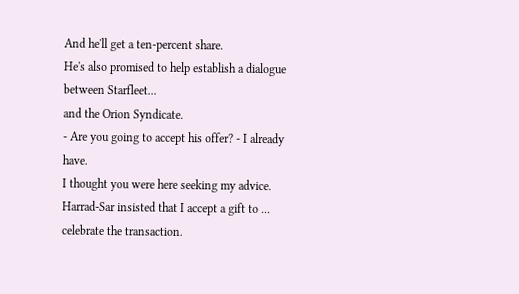And he'll get a ten-percent share.
He's also promised to help establish a dialogue between Starfleet...
and the Orion Syndicate.
- Are you going to accept his offer? - I already have.
I thought you were here seeking my advice.
Harrad-Sar insisted that I accept a gift to ...
celebrate the transaction.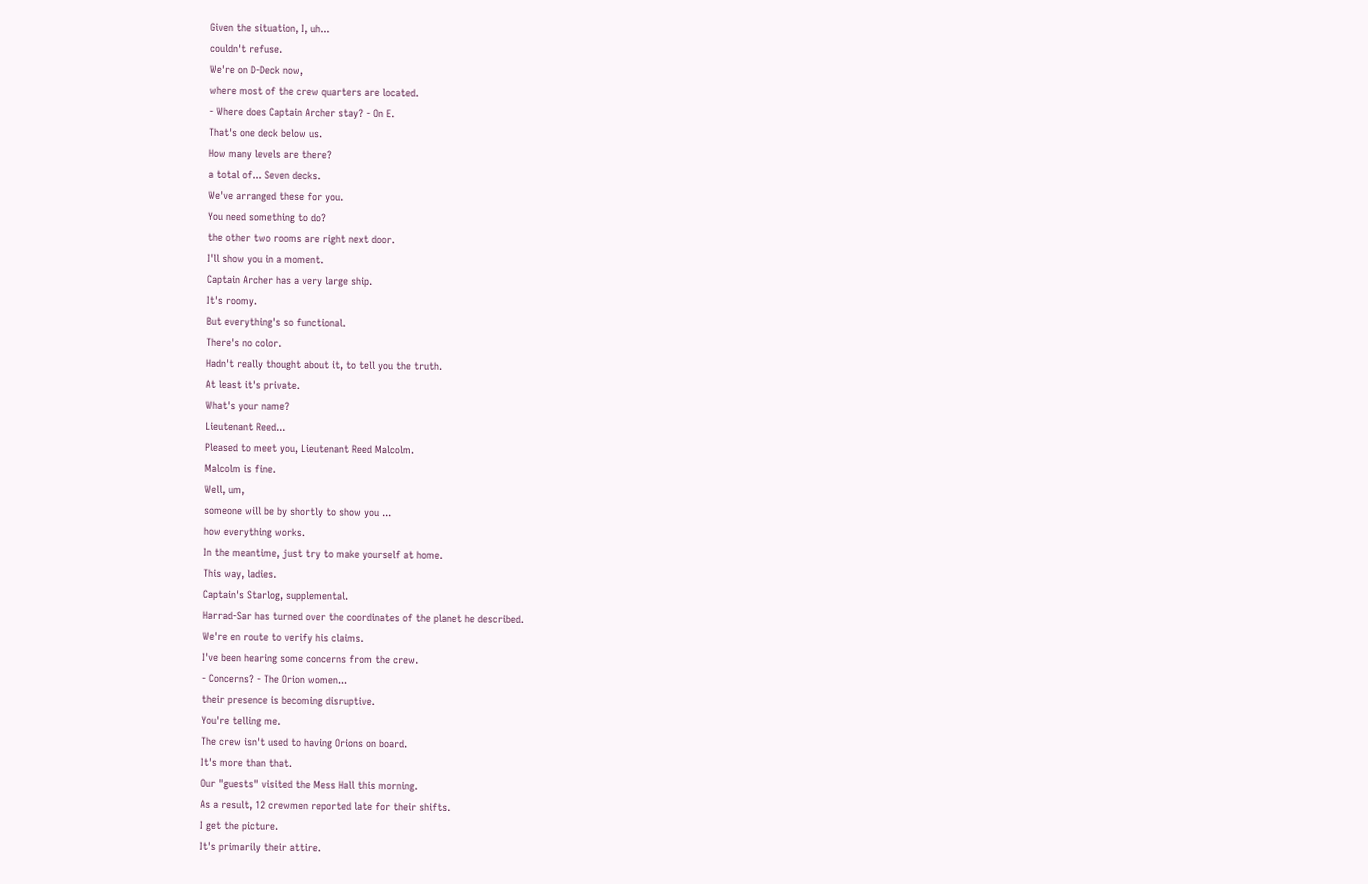Given the situation, I, uh...
couldn't refuse.
We're on D-Deck now,
where most of the crew quarters are located.
- Where does Captain Archer stay? - On E.
That's one deck below us.
How many levels are there?
a total of... Seven decks.
We've arranged these for you.
You need something to do?
the other two rooms are right next door.
I'll show you in a moment.
Captain Archer has a very large ship.
It's roomy.
But everything's so functional.
There's no color.
Hadn't really thought about it, to tell you the truth.
At least it's private.
What's your name?
Lieutenant Reed...
Pleased to meet you, Lieutenant Reed Malcolm.
Malcolm is fine.
Well, um,
someone will be by shortly to show you ...
how everything works.
In the meantime, just try to make yourself at home.
This way, ladies.
Captain's Starlog, supplemental.
Harrad-Sar has turned over the coordinates of the planet he described.
We're en route to verify his claims.
I've been hearing some concerns from the crew.
- Concerns? - The Orion women...
their presence is becoming disruptive.
You're telling me.
The crew isn't used to having Orions on board.
It's more than that.
Our "guests" visited the Mess Hall this morning.
As a result, 12 crewmen reported late for their shifts.
I get the picture.
It's primarily their attire.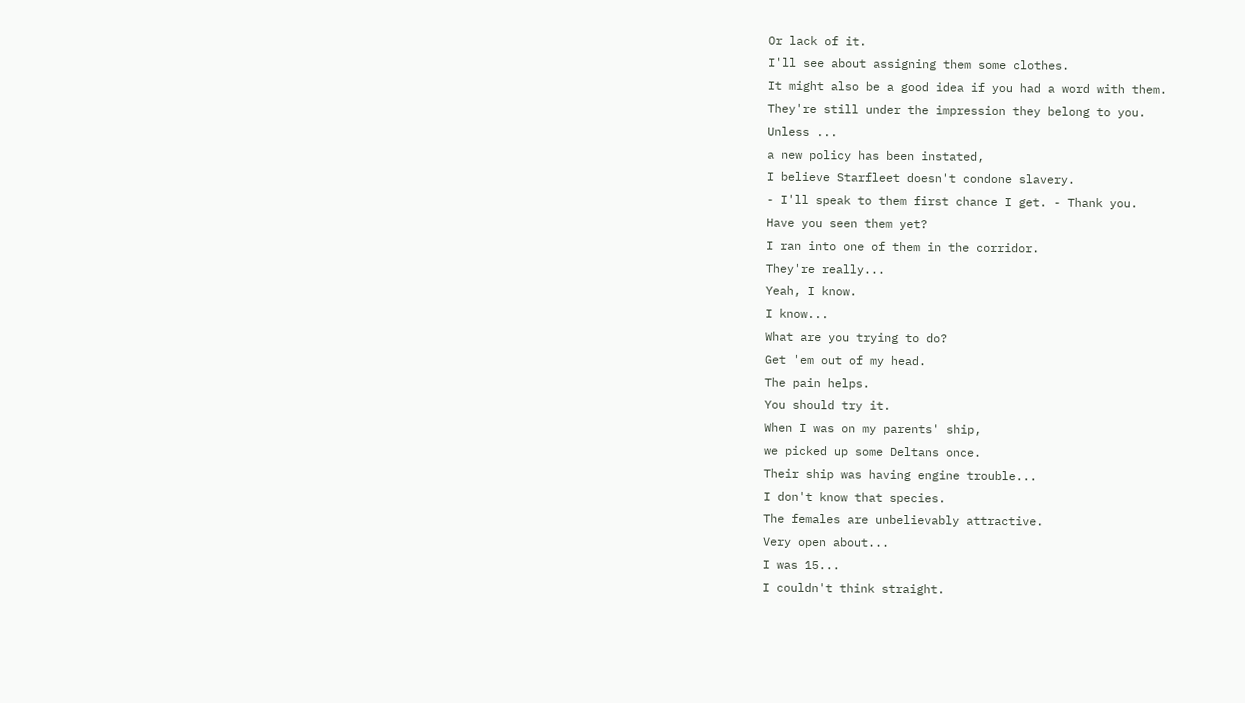Or lack of it.
I'll see about assigning them some clothes.
It might also be a good idea if you had a word with them.
They're still under the impression they belong to you.
Unless ...
a new policy has been instated,
I believe Starfleet doesn't condone slavery.
- I'll speak to them first chance I get. - Thank you.
Have you seen them yet?
I ran into one of them in the corridor.
They're really...
Yeah, I know.
I know...
What are you trying to do?
Get 'em out of my head.
The pain helps.
You should try it.
When I was on my parents' ship,
we picked up some Deltans once.
Their ship was having engine trouble...
I don't know that species.
The females are unbelievably attractive.
Very open about...
I was 15...
I couldn't think straight.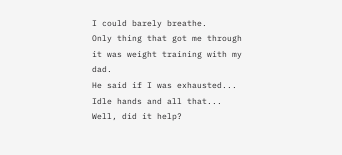I could barely breathe.
Only thing that got me through it was weight training with my dad.
He said if I was exhausted...
Idle hands and all that...
Well, did it help?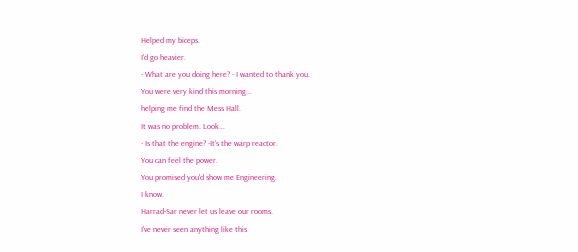Helped my biceps.
I'd go heavier.
- What are you doing here? - I wanted to thank you.
You were very kind this morning...
helping me find the Mess Hall.
It was no problem. Look...
- Is that the engine? -It's the warp reactor.
You can feel the power.
You promised you'd show me Engineering.
I know.
Harrad-Sar never let us leave our rooms.
I've never seen anything like this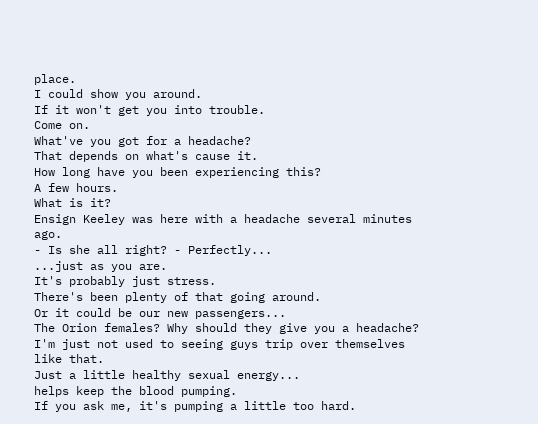place.
I could show you around.
If it won't get you into trouble.
Come on.
What've you got for a headache?
That depends on what's cause it.
How long have you been experiencing this?
A few hours.
What is it?
Ensign Keeley was here with a headache several minutes ago.
- Is she all right? - Perfectly...
...just as you are.
It's probably just stress.
There's been plenty of that going around.
Or it could be our new passengers...
The Orion females? Why should they give you a headache?
I'm just not used to seeing guys trip over themselves like that.
Just a little healthy sexual energy...
helps keep the blood pumping.
If you ask me, it's pumping a little too hard.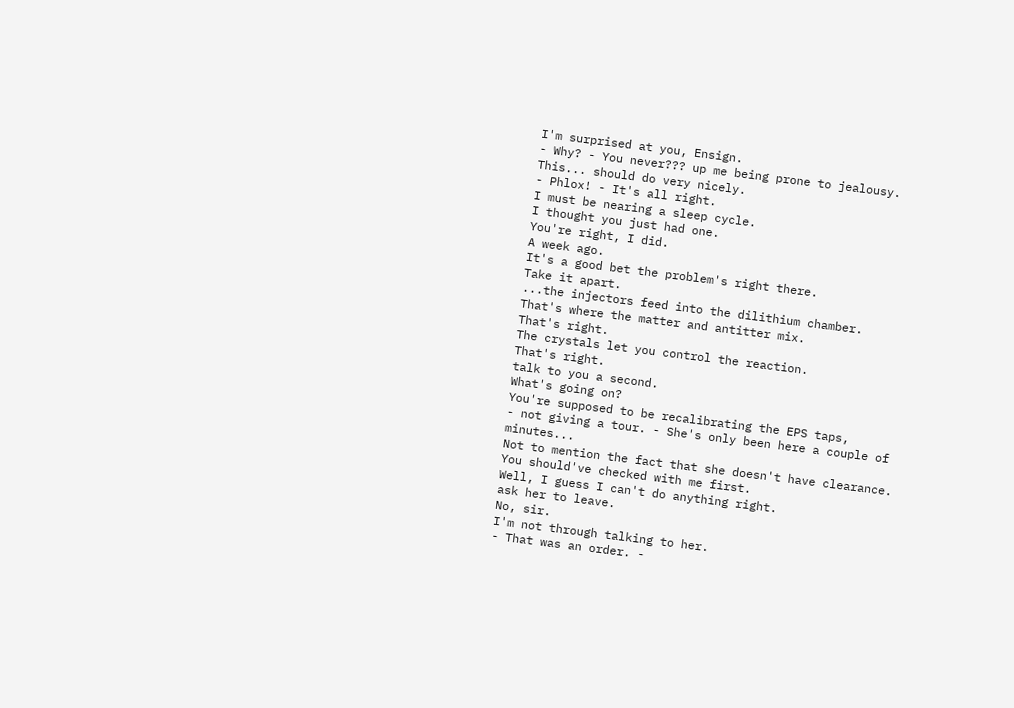I'm surprised at you, Ensign.
- Why? - You never??? up me being prone to jealousy.
This... should do very nicely.
- Phlox! - It's all right.
I must be nearing a sleep cycle.
I thought you just had one.
You're right, I did.
A week ago.
It's a good bet the problem's right there.
Take it apart.
...the injectors feed into the dilithium chamber.
That's where the matter and antitter mix.
That's right.
The crystals let you control the reaction.
That's right.
talk to you a second.
What's going on?
You're supposed to be recalibrating the EPS taps,
- not giving a tour. - She's only been here a couple of minutes...
Not to mention the fact that she doesn't have clearance.
You should've checked with me first.
Well, I guess I can't do anything right.
ask her to leave.
No, sir.
I'm not through talking to her.
- That was an order. -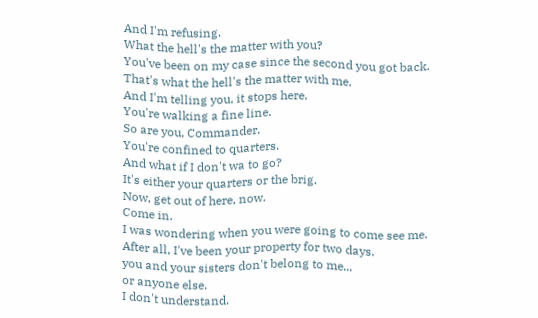And I'm refusing.
What the hell's the matter with you?
You've been on my case since the second you got back.
That's what the hell's the matter with me.
And I'm telling you, it stops here.
You're walking a fine line.
So are you, Commander.
You're confined to quarters.
And what if I don't wa to go?
It's either your quarters or the brig.
Now, get out of here, now.
Come in.
I was wondering when you were going to come see me.
After all, I've been your property for two days.
you and your sisters don't belong to me...
or anyone else.
I don't understand.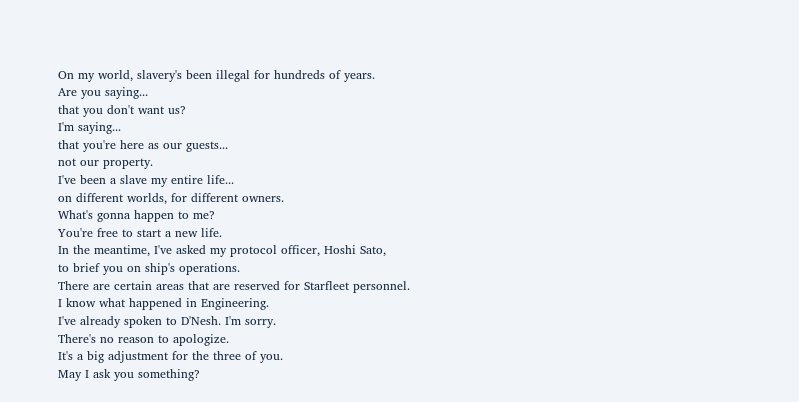On my world, slavery's been illegal for hundreds of years.
Are you saying...
that you don't want us?
I'm saying...
that you're here as our guests...
not our property.
I've been a slave my entire life...
on different worlds, for different owners.
What's gonna happen to me?
You're free to start a new life.
In the meantime, I've asked my protocol officer, Hoshi Sato,
to brief you on ship's operations.
There are certain areas that are reserved for Starfleet personnel.
I know what happened in Engineering.
I've already spoken to D'Nesh. I'm sorry.
There's no reason to apologize.
It's a big adjustment for the three of you.
May I ask you something?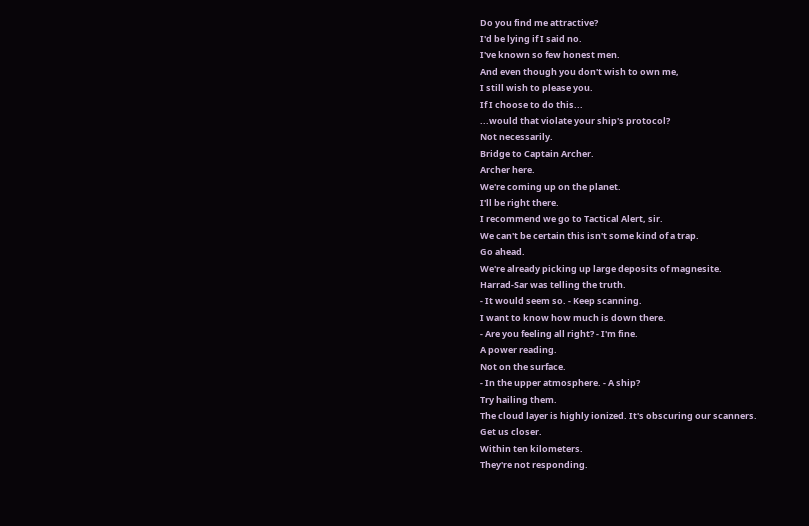Do you find me attractive?
I'd be lying if I said no.
I've known so few honest men.
And even though you don't wish to own me,
I still wish to please you.
If I choose to do this...
...would that violate your ship's protocol?
Not necessarily.
Bridge to Captain Archer.
Archer here.
We're coming up on the planet.
I'll be right there.
I recommend we go to Tactical Alert, sir.
We can't be certain this isn't some kind of a trap.
Go ahead.
We're already picking up large deposits of magnesite.
Harrad-Sar was telling the truth.
- It would seem so. - Keep scanning.
I want to know how much is down there.
- Are you feeling all right? - I'm fine.
A power reading.
Not on the surface.
- In the upper atmosphere. - A ship?
Try hailing them.
The cloud layer is highly ionized. It's obscuring our scanners.
Get us closer.
Within ten kilometers.
They're not responding.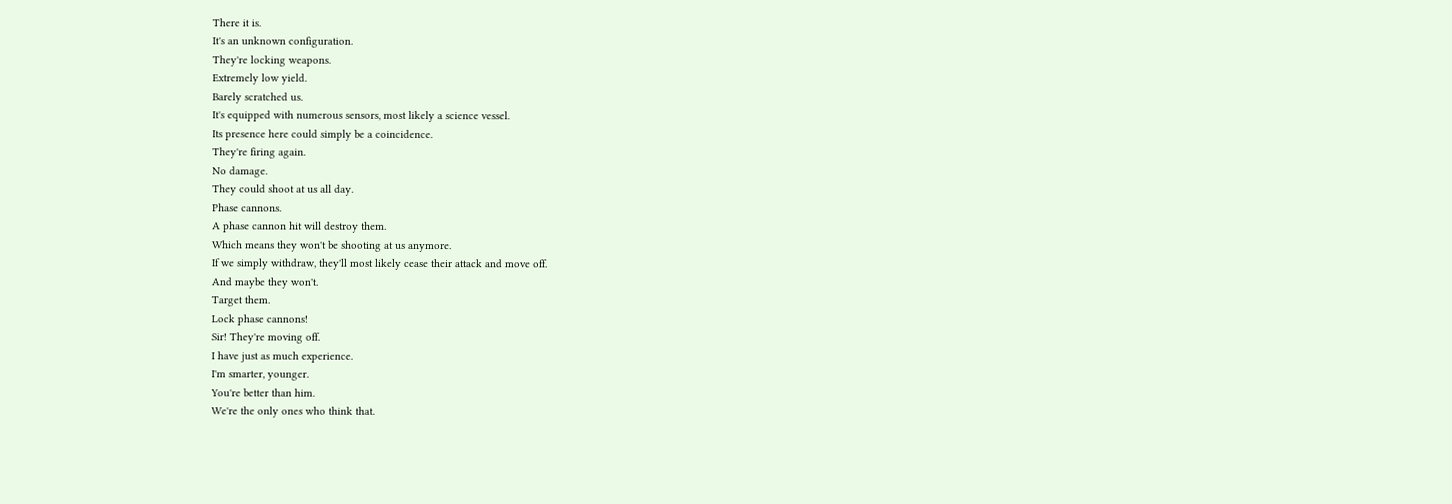There it is.
It's an unknown configuration.
They're locking weapons.
Extremely low yield.
Barely scratched us.
It's equipped with numerous sensors, most likely a science vessel.
Its presence here could simply be a coincidence.
They're firing again.
No damage.
They could shoot at us all day.
Phase cannons.
A phase cannon hit will destroy them.
Which means they won't be shooting at us anymore.
If we simply withdraw, they'll most likely cease their attack and move off.
And maybe they won't.
Target them.
Lock phase cannons!
Sir! They're moving off.
I have just as much experience.
I'm smarter, younger.
You're better than him.
We're the only ones who think that.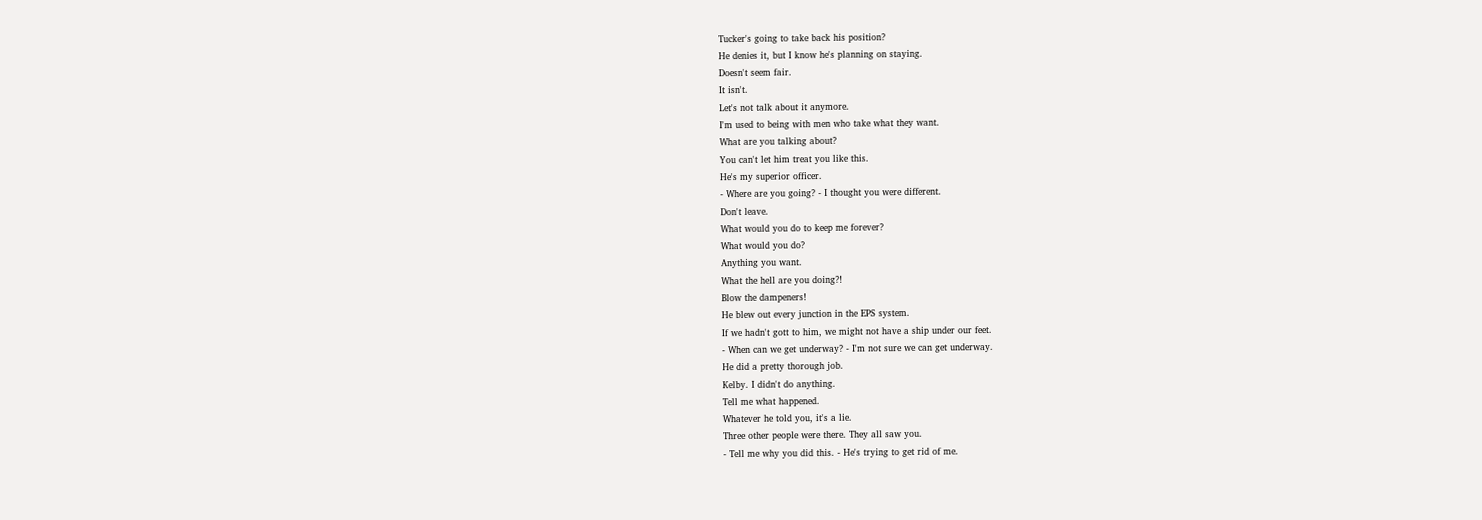Tucker's going to take back his position?
He denies it, but I know he's planning on staying.
Doesn't seem fair.
It isn't.
Let's not talk about it anymore.
I'm used to being with men who take what they want.
What are you talking about?
You can't let him treat you like this.
He's my superior officer.
- Where are you going? - I thought you were different.
Don't leave.
What would you do to keep me forever?
What would you do?
Anything you want.
What the hell are you doing?!
Blow the dampeners!
He blew out every junction in the EPS system.
If we hadn't gott to him, we might not have a ship under our feet.
- When can we get underway? - I'm not sure we can get underway.
He did a pretty thorough job.
Kelby. I didn't do anything.
Tell me what happened.
Whatever he told you, it's a lie.
Three other people were there. They all saw you.
- Tell me why you did this. - He's trying to get rid of me.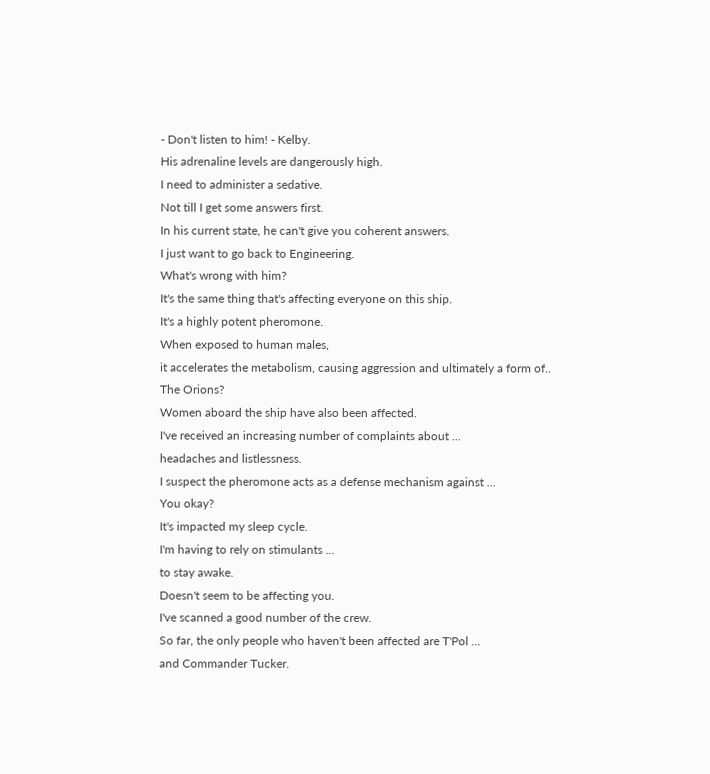- Don't listen to him! - Kelby.
His adrenaline levels are dangerously high.
I need to administer a sedative.
Not till I get some answers first.
In his current state, he can't give you coherent answers.
I just want to go back to Engineering.
What's wrong with him?
It's the same thing that's affecting everyone on this ship.
It's a highly potent pheromone.
When exposed to human males,
it accelerates the metabolism, causing aggression and ultimately a form of..
The Orions?
Women aboard the ship have also been affected.
I've received an increasing number of complaints about ...
headaches and listlessness.
I suspect the pheromone acts as a defense mechanism against ...
You okay?
It's impacted my sleep cycle.
I'm having to rely on stimulants ...
to stay awake.
Doesn't seem to be affecting you.
I've scanned a good number of the crew.
So far, the only people who haven't been affected are T'Pol ...
and Commander Tucker.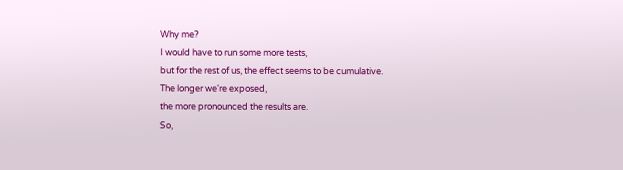Why me?
I would have to run some more tests,
but for the rest of us, the effect seems to be cumulative.
The longer we're exposed,
the more pronounced the results are.
So,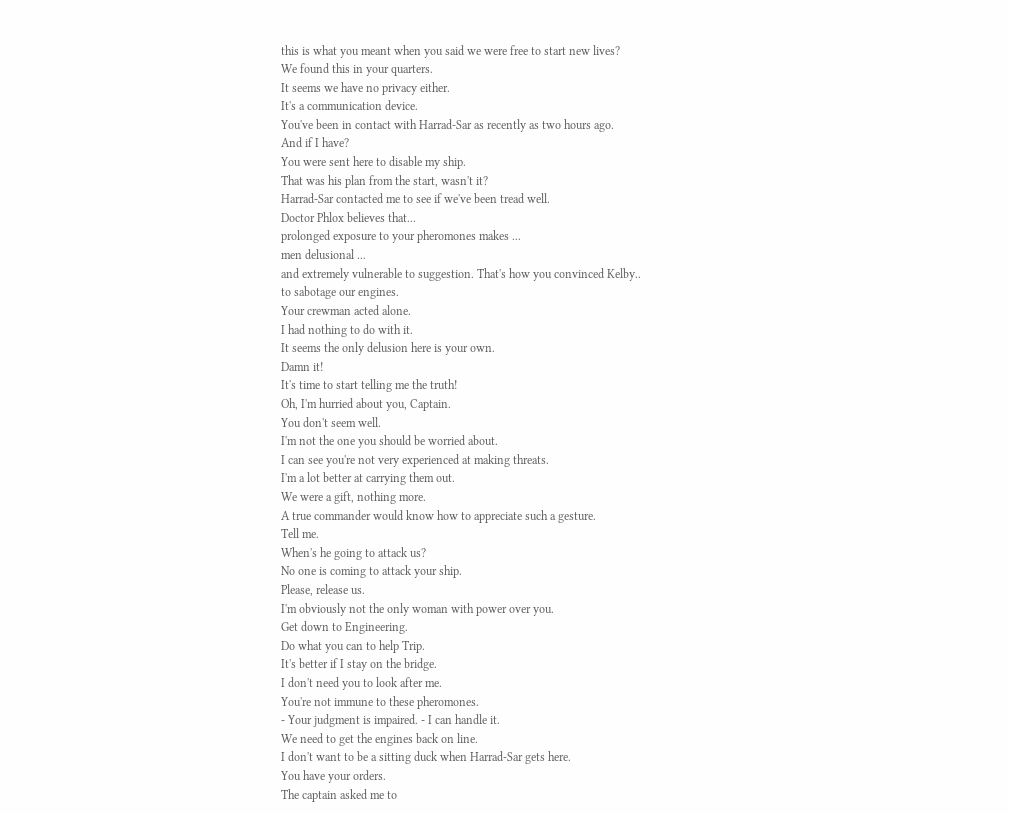this is what you meant when you said we were free to start new lives?
We found this in your quarters.
It seems we have no privacy either.
It's a communication device.
You've been in contact with Harrad-Sar as recently as two hours ago.
And if I have?
You were sent here to disable my ship.
That was his plan from the start, wasn't it?
Harrad-Sar contacted me to see if we've been tread well.
Doctor Phlox believes that...
prolonged exposure to your pheromones makes ...
men delusional ...
and extremely vulnerable to suggestion. That's how you convinced Kelby..
to sabotage our engines.
Your crewman acted alone.
I had nothing to do with it.
It seems the only delusion here is your own.
Damn it!
It's time to start telling me the truth!
Oh, I'm hurried about you, Captain.
You don't seem well.
I'm not the one you should be worried about.
I can see you're not very experienced at making threats.
I'm a lot better at carrying them out.
We were a gift, nothing more.
A true commander would know how to appreciate such a gesture.
Tell me.
When's he going to attack us?
No one is coming to attack your ship.
Please, release us.
I'm obviously not the only woman with power over you.
Get down to Engineering.
Do what you can to help Trip.
It's better if I stay on the bridge.
I don't need you to look after me.
You're not immune to these pheromones.
- Your judgment is impaired. - I can handle it.
We need to get the engines back on line.
I don't want to be a sitting duck when Harrad-Sar gets here.
You have your orders.
The captain asked me to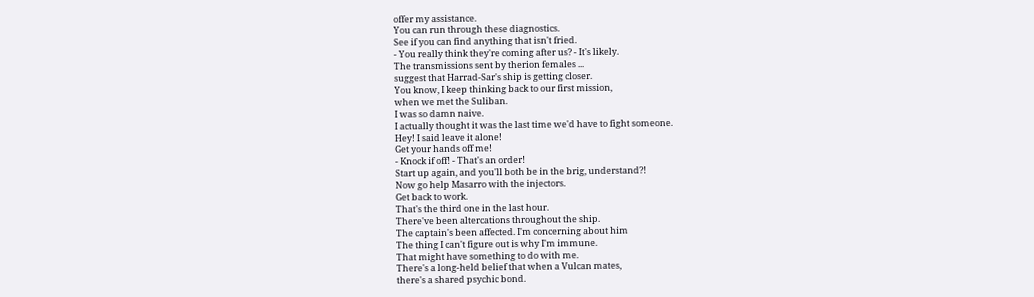offer my assistance.
You can run through these diagnostics.
See if you can find anything that isn't fried.
- You really think they're coming after us? - It's likely.
The transmissions sent by therion females ...
suggest that Harrad-Sar's ship is getting closer.
You know, I keep thinking back to our first mission,
when we met the Suliban.
I was so damn naive.
I actually thought it was the last time we'd have to fight someone.
Hey! I said leave it alone!
Get your hands off me!
- Knock if off! - That's an order!
Start up again, and you'll both be in the brig, understand?!
Now go help Masarro with the injectors.
Get back to work.
That's the third one in the last hour.
There've been altercations throughout the ship.
The captain's been affected. I'm concerning about him
The thing I can't figure out is why I'm immune.
That might have something to do with me.
There's a long-held belief that when a Vulcan mates,
there's a shared psychic bond.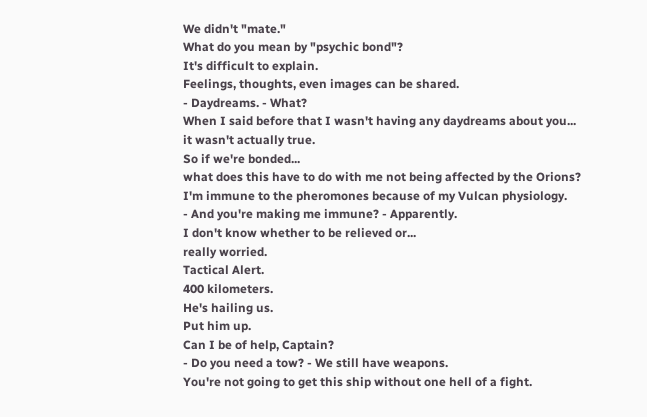We didn't "mate."
What do you mean by "psychic bond"?
It's difficult to explain.
Feelings, thoughts, even images can be shared.
- Daydreams. - What?
When I said before that I wasn't having any daydreams about you...
it wasn't actually true.
So if we're bonded...
what does this have to do with me not being affected by the Orions?
I'm immune to the pheromones because of my Vulcan physiology.
- And you're making me immune? - Apparently.
I don't know whether to be relieved or...
really worried.
Tactical Alert.
400 kilometers.
He's hailing us.
Put him up.
Can I be of help, Captain?
- Do you need a tow? - We still have weapons.
You're not going to get this ship without one hell of a fight.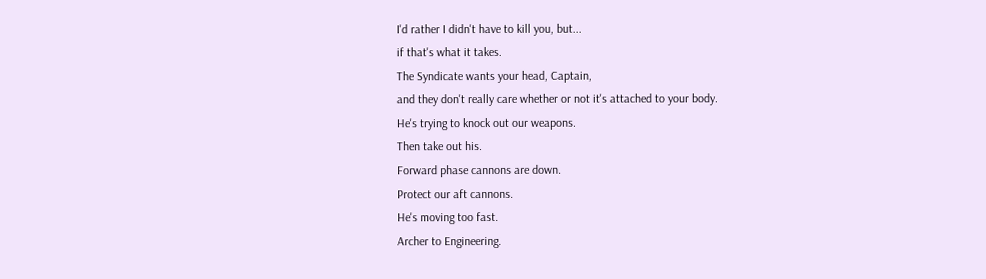I'd rather I didn't have to kill you, but...
if that's what it takes.
The Syndicate wants your head, Captain,
and they don't really care whether or not it's attached to your body.
He's trying to knock out our weapons.
Then take out his.
Forward phase cannons are down.
Protect our aft cannons.
He's moving too fast.
Archer to Engineering.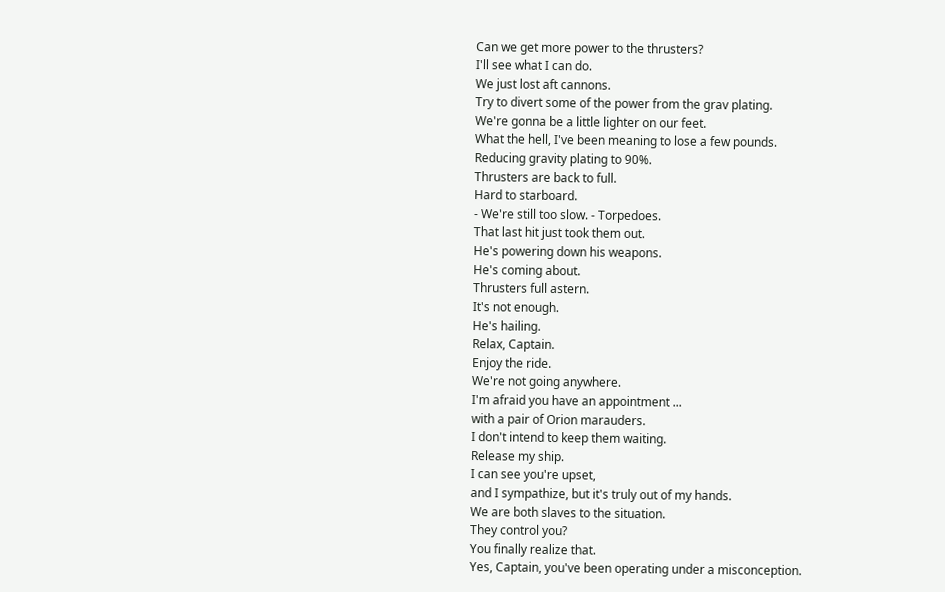Can we get more power to the thrusters?
I'll see what I can do.
We just lost aft cannons.
Try to divert some of the power from the grav plating.
We're gonna be a little lighter on our feet.
What the hell, I've been meaning to lose a few pounds.
Reducing gravity plating to 90%.
Thrusters are back to full.
Hard to starboard.
- We're still too slow. - Torpedoes.
That last hit just took them out.
He's powering down his weapons.
He's coming about.
Thrusters full astern.
It's not enough.
He's hailing.
Relax, Captain.
Enjoy the ride.
We're not going anywhere.
I'm afraid you have an appointment ...
with a pair of Orion marauders.
I don't intend to keep them waiting.
Release my ship.
I can see you're upset,
and I sympathize, but it's truly out of my hands.
We are both slaves to the situation.
They control you?
You finally realize that.
Yes, Captain, you've been operating under a misconception.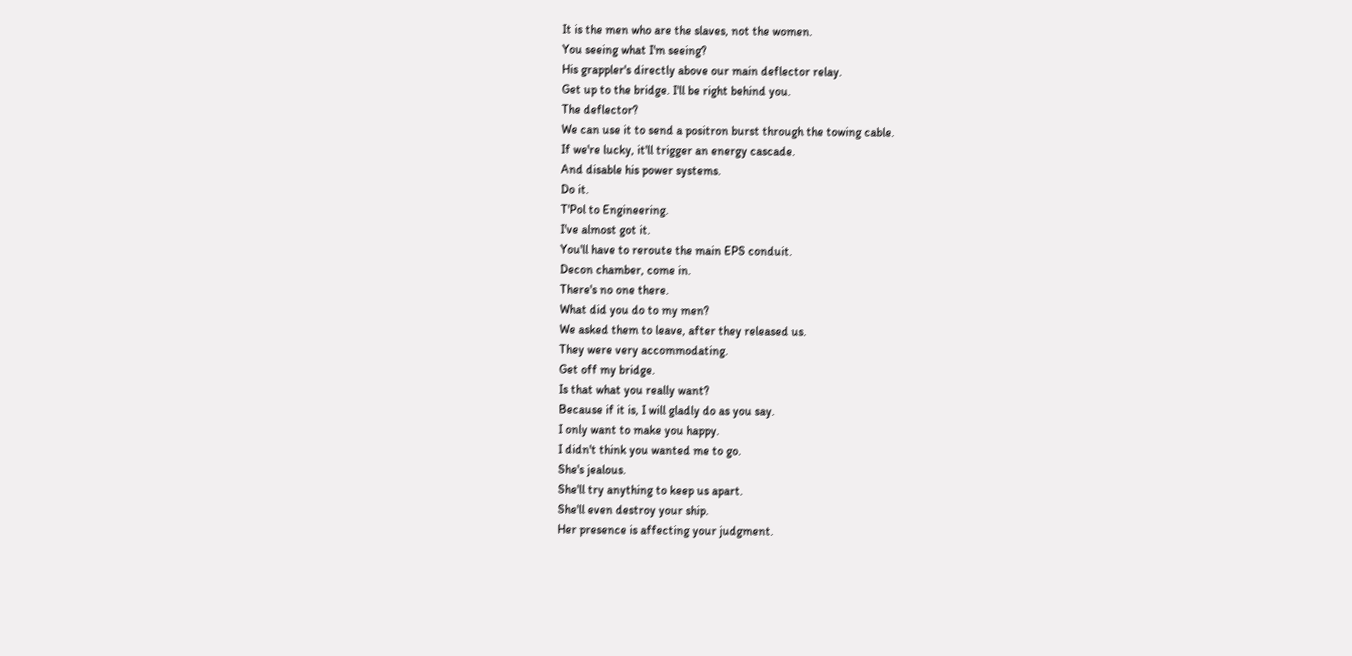It is the men who are the slaves, not the women.
You seeing what I'm seeing?
His grappler's directly above our main deflector relay.
Get up to the bridge. I'll be right behind you.
The deflector?
We can use it to send a positron burst through the towing cable.
If we're lucky, it'll trigger an energy cascade.
And disable his power systems.
Do it.
T'Pol to Engineering.
I've almost got it.
You'll have to reroute the main EPS conduit.
Decon chamber, come in.
There's no one there.
What did you do to my men?
We asked them to leave, after they released us.
They were very accommodating.
Get off my bridge.
Is that what you really want?
Because if it is, I will gladly do as you say.
I only want to make you happy.
I didn't think you wanted me to go.
She's jealous.
She'll try anything to keep us apart.
She'll even destroy your ship.
Her presence is affecting your judgment.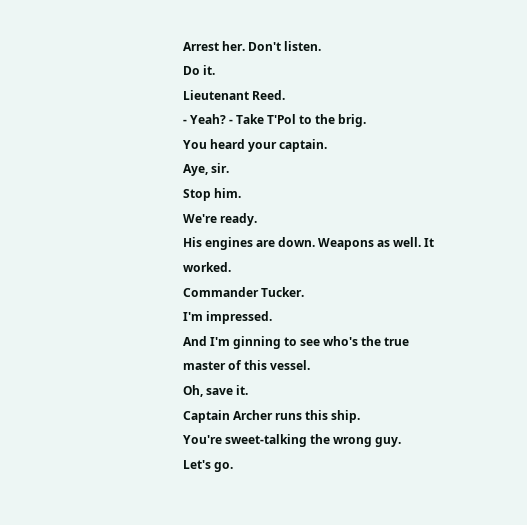Arrest her. Don't listen.
Do it.
Lieutenant Reed.
- Yeah? - Take T'Pol to the brig.
You heard your captain.
Aye, sir.
Stop him.
We're ready.
His engines are down. Weapons as well. It worked.
Commander Tucker.
I'm impressed.
And I'm ginning to see who's the true master of this vessel.
Oh, save it.
Captain Archer runs this ship.
You're sweet-talking the wrong guy.
Let's go.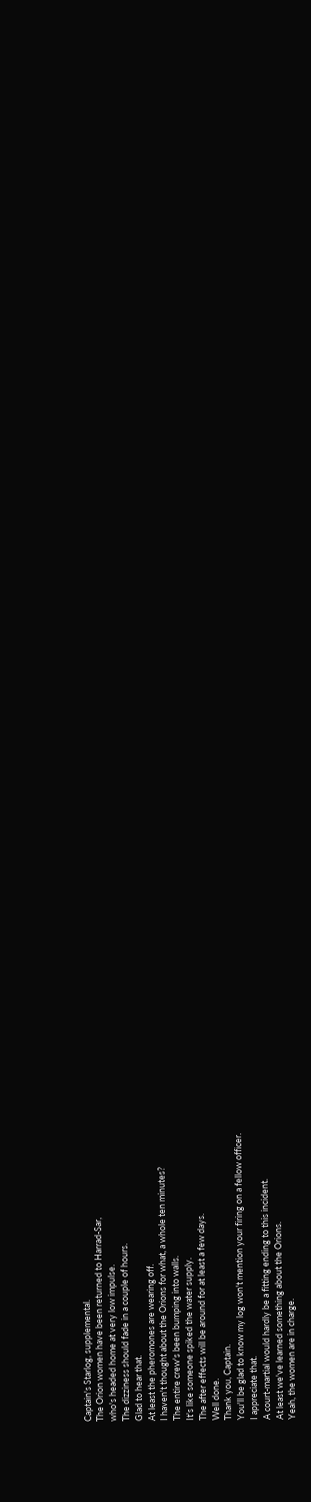Captain's Starlog, supplemental.
The Orion women have been returned to Harrad-Sar,
who's headed home at very low impulse.
The dizziness should fade in a couple of hours.
Glad to hear that.
At least the pheromones are wearing off.
I haven't thought about the Orions for what, a whole ten minutes?
The entire crew's been bumping into walls.
It's like someone spiked the water supply.
The after effects will be around for at least a few days.
Well done.
Thank you, Captain.
You'll be glad to know my log won't mention your firing on a fellow officer.
I appreciate that.
A court-martial would hardly be a fitting ending to this incident.
At least we've learned something about the Orions.
Yeah, the women are in charge.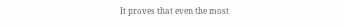It proves that even the most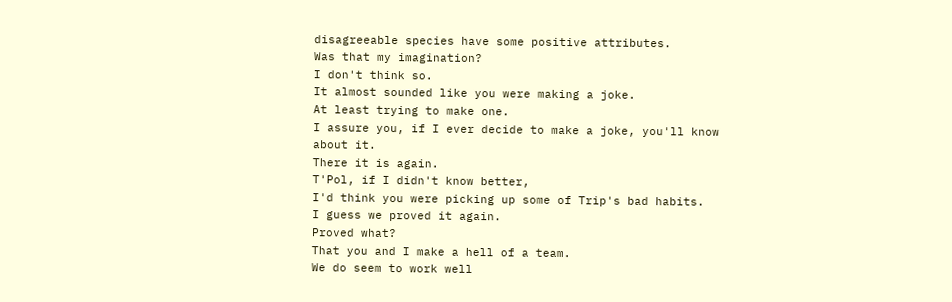disagreeable species have some positive attributes.
Was that my imagination?
I don't think so.
It almost sounded like you were making a joke.
At least trying to make one.
I assure you, if I ever decide to make a joke, you'll know about it.
There it is again.
T'Pol, if I didn't know better,
I'd think you were picking up some of Trip's bad habits.
I guess we proved it again.
Proved what?
That you and I make a hell of a team.
We do seem to work well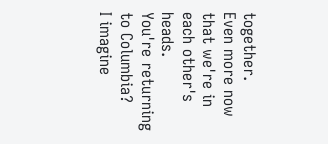together.
Even more now that we're in each other's heads.
You're returning to Columbia?
I imagine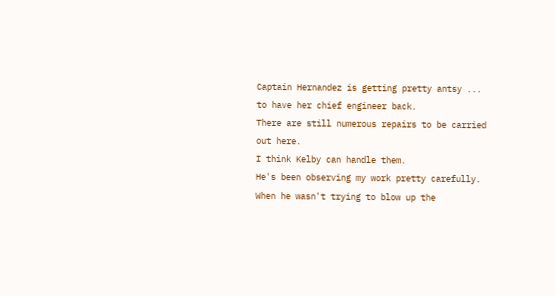Captain Hernandez is getting pretty antsy ...
to have her chief engineer back.
There are still numerous repairs to be carried out here.
I think Kelby can handle them.
He's been observing my work pretty carefully.
When he wasn't trying to blow up the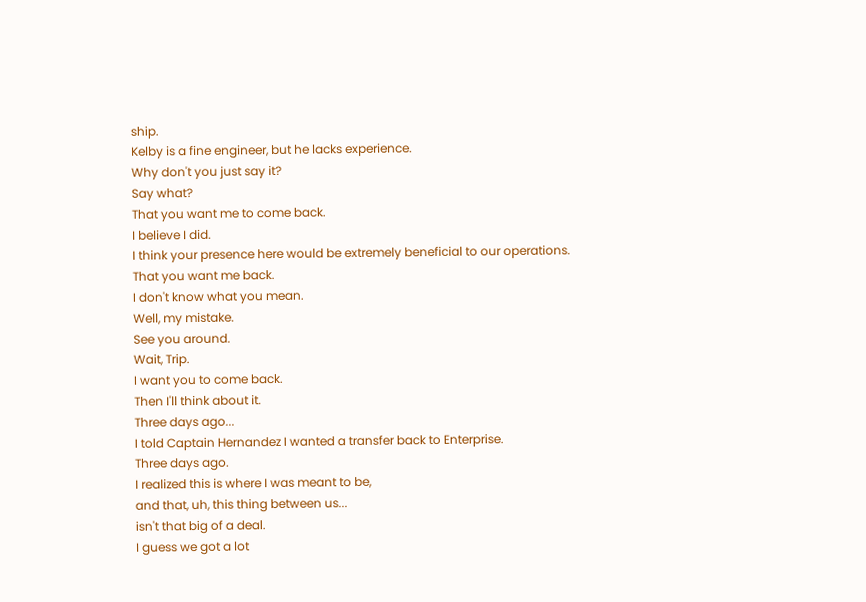ship.
Kelby is a fine engineer, but he lacks experience.
Why don't you just say it?
Say what?
That you want me to come back.
I believe I did.
I think your presence here would be extremely beneficial to our operations.
That you want me back.
I don't know what you mean.
Well, my mistake.
See you around.
Wait, Trip.
I want you to come back.
Then I'll think about it.
Three days ago...
I told Captain Hernandez I wanted a transfer back to Enterprise.
Three days ago.
I realized this is where I was meant to be,
and that, uh, this thing between us...
isn't that big of a deal.
I guess we got a lot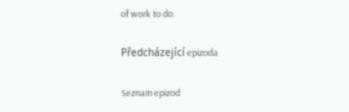of work to do.

Předcházející epizoda

Seznam epizod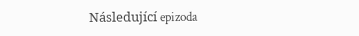Následující epizoda